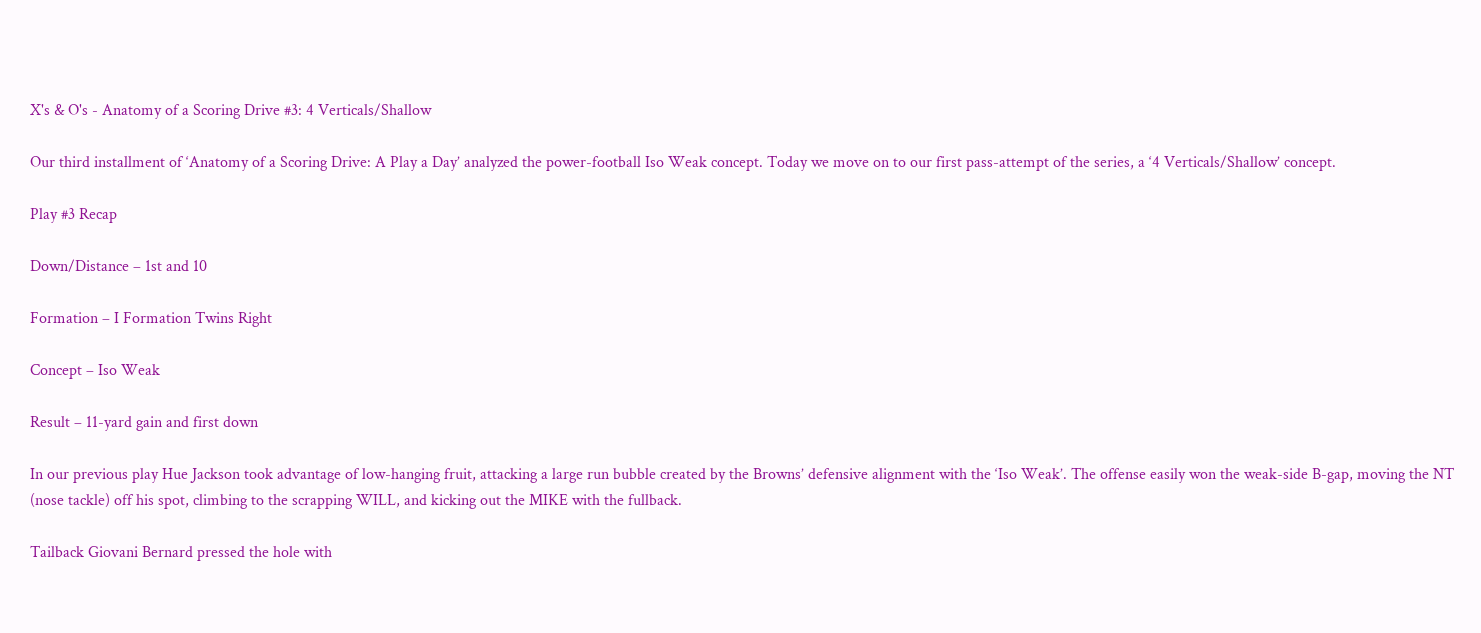X's & O's - Anatomy of a Scoring Drive #3: 4 Verticals/Shallow

Our third installment of ‘Anatomy of a Scoring Drive: A Play a Day’ analyzed the power-football Iso Weak concept. Today we move on to our first pass-attempt of the series, a ‘4 Verticals/Shallow’ concept.

Play #3 Recap

Down/Distance – 1st and 10

Formation – I Formation Twins Right

Concept – Iso Weak

Result – 11-yard gain and first down

In our previous play Hue Jackson took advantage of low-hanging fruit, attacking a large run bubble created by the Browns’ defensive alignment with the ‘Iso Weak’. The offense easily won the weak-side B-gap, moving the NT (nose tackle) off his spot, climbing to the scrapping WILL, and kicking out the MIKE with the fullback.

Tailback Giovani Bernard pressed the hole with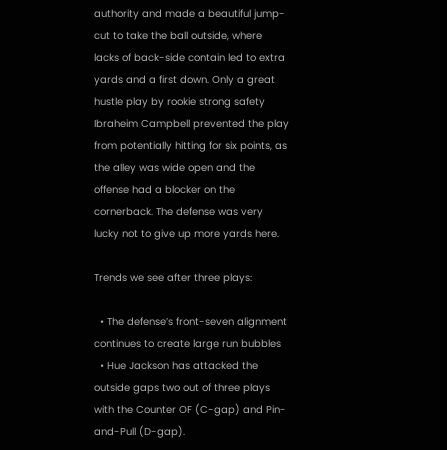authority and made a beautiful jump-cut to take the ball outside, where lacks of back-side contain led to extra yards and a first down. Only a great hustle play by rookie strong safety Ibraheim Campbell prevented the play from potentially hitting for six points, as the alley was wide open and the offense had a blocker on the cornerback. The defense was very lucky not to give up more yards here.

Trends we see after three plays:

  • The defense’s front-seven alignment continues to create large run bubbles
  • Hue Jackson has attacked the outside gaps two out of three plays with the Counter OF (C-gap) and Pin-and-Pull (D-gap).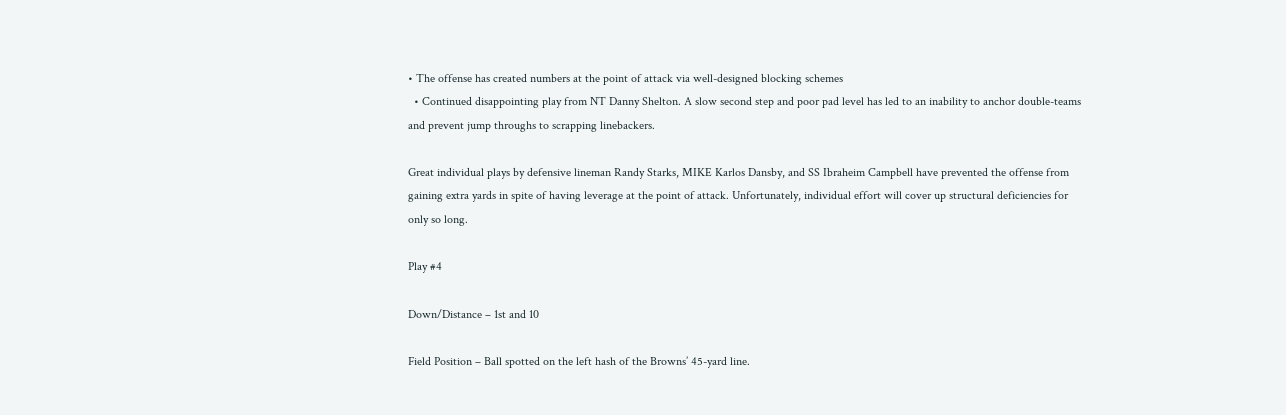• The offense has created numbers at the point of attack via well-designed blocking schemes
  • Continued disappointing play from NT Danny Shelton. A slow second step and poor pad level has led to an inability to anchor double-teams and prevent jump throughs to scrapping linebackers.

Great individual plays by defensive lineman Randy Starks, MIKE Karlos Dansby, and SS Ibraheim Campbell have prevented the offense from gaining extra yards in spite of having leverage at the point of attack. Unfortunately, individual effort will cover up structural deficiencies for only so long.

Play #4

Down/Distance – 1st and 10

Field Position – Ball spotted on the left hash of the Browns’ 45-yard line.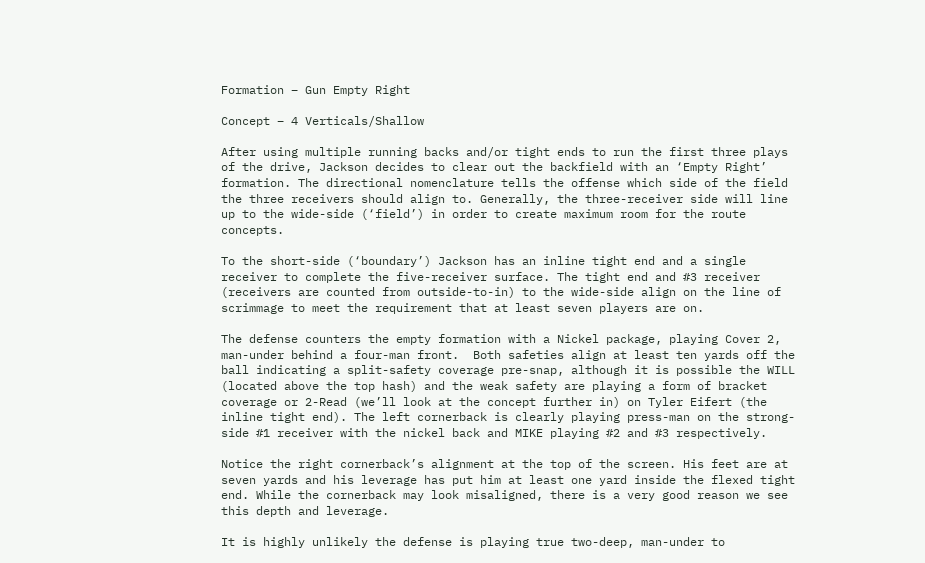Formation – Gun Empty Right

Concept – 4 Verticals/Shallow

After using multiple running backs and/or tight ends to run the first three plays of the drive, Jackson decides to clear out the backfield with an ‘Empty Right’ formation. The directional nomenclature tells the offense which side of the field the three receivers should align to. Generally, the three-receiver side will line up to the wide-side (‘field’) in order to create maximum room for the route concepts.

To the short-side (‘boundary’) Jackson has an inline tight end and a single receiver to complete the five-receiver surface. The tight end and #3 receiver (receivers are counted from outside-to-in) to the wide-side align on the line of scrimmage to meet the requirement that at least seven players are on.

The defense counters the empty formation with a Nickel package, playing Cover 2, man-under behind a four-man front.  Both safeties align at least ten yards off the ball indicating a split-safety coverage pre-snap, although it is possible the WILL (located above the top hash) and the weak safety are playing a form of bracket coverage or 2-Read (we’ll look at the concept further in) on Tyler Eifert (the inline tight end). The left cornerback is clearly playing press-man on the strong-side #1 receiver with the nickel back and MIKE playing #2 and #3 respectively.

Notice the right cornerback’s alignment at the top of the screen. His feet are at seven yards and his leverage has put him at least one yard inside the flexed tight end. While the cornerback may look misaligned, there is a very good reason we see this depth and leverage.

It is highly unlikely the defense is playing true two-deep, man-under to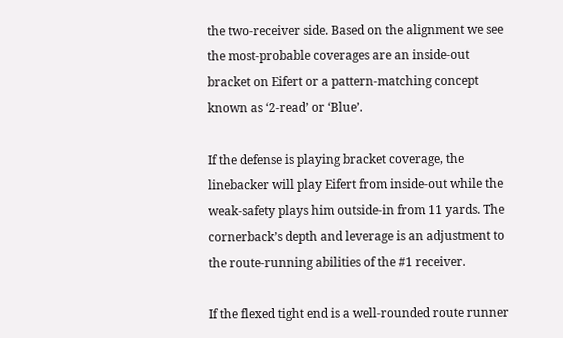the two-receiver side. Based on the alignment we see the most-probable coverages are an inside-out bracket on Eifert or a pattern-matching concept known as ‘2-read’ or ‘Blue’.

If the defense is playing bracket coverage, the linebacker will play Eifert from inside-out while the weak-safety plays him outside-in from 11 yards. The cornerback’s depth and leverage is an adjustment to the route-running abilities of the #1 receiver.

If the flexed tight end is a well-rounded route runner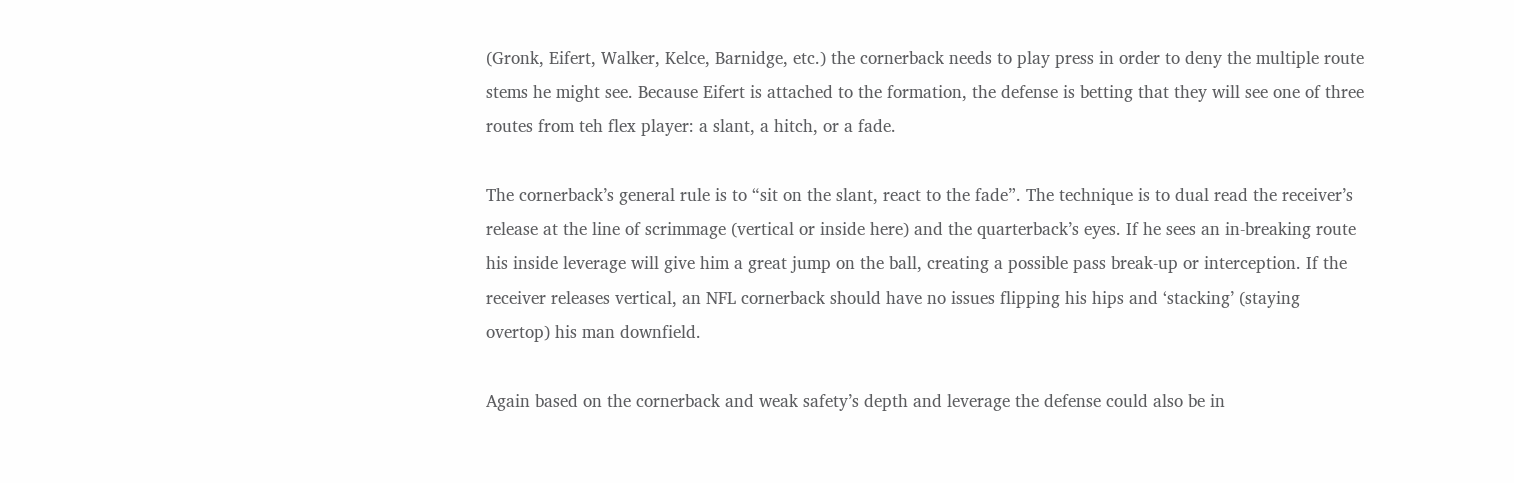(Gronk, Eifert, Walker, Kelce, Barnidge, etc.) the cornerback needs to play press in order to deny the multiple route stems he might see. Because Eifert is attached to the formation, the defense is betting that they will see one of three routes from teh flex player: a slant, a hitch, or a fade.

The cornerback’s general rule is to “sit on the slant, react to the fade”. The technique is to dual read the receiver’s release at the line of scrimmage (vertical or inside here) and the quarterback’s eyes. If he sees an in-breaking route his inside leverage will give him a great jump on the ball, creating a possible pass break-up or interception. If the receiver releases vertical, an NFL cornerback should have no issues flipping his hips and ‘stacking’ (staying overtop) his man downfield.

Again based on the cornerback and weak safety’s depth and leverage the defense could also be in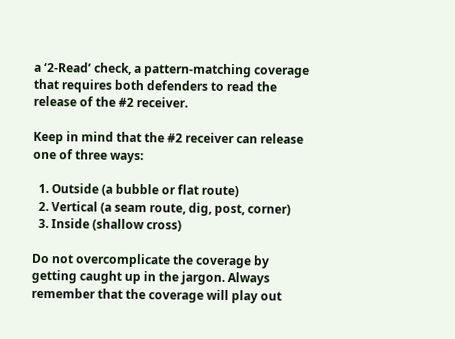a ‘2-Read’ check, a pattern-matching coverage that requires both defenders to read the release of the #2 receiver.

Keep in mind that the #2 receiver can release one of three ways:

  1. Outside (a bubble or flat route)
  2. Vertical (a seam route, dig, post, corner)
  3. Inside (shallow cross)

Do not overcomplicate the coverage by getting caught up in the jargon. Always remember that the coverage will play out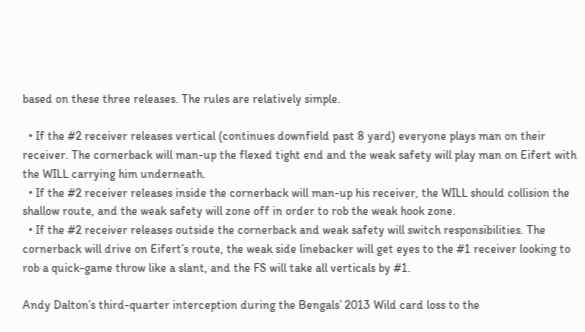based on these three releases. The rules are relatively simple.

  • If the #2 receiver releases vertical (continues downfield past 8 yard) everyone plays man on their receiver. The cornerback will man-up the flexed tight end and the weak safety will play man on Eifert with the WILL carrying him underneath.
  • If the #2 receiver releases inside the cornerback will man-up his receiver, the WILL should collision the shallow route, and the weak safety will zone off in order to rob the weak hook zone.
  • If the #2 receiver releases outside the cornerback and weak safety will switch responsibilities. The cornerback will drive on Eifert’s route, the weak side linebacker will get eyes to the #1 receiver looking to rob a quick-game throw like a slant, and the FS will take all verticals by #1.

Andy Dalton’s third-quarter interception during the Bengals’ 2013 Wild card loss to the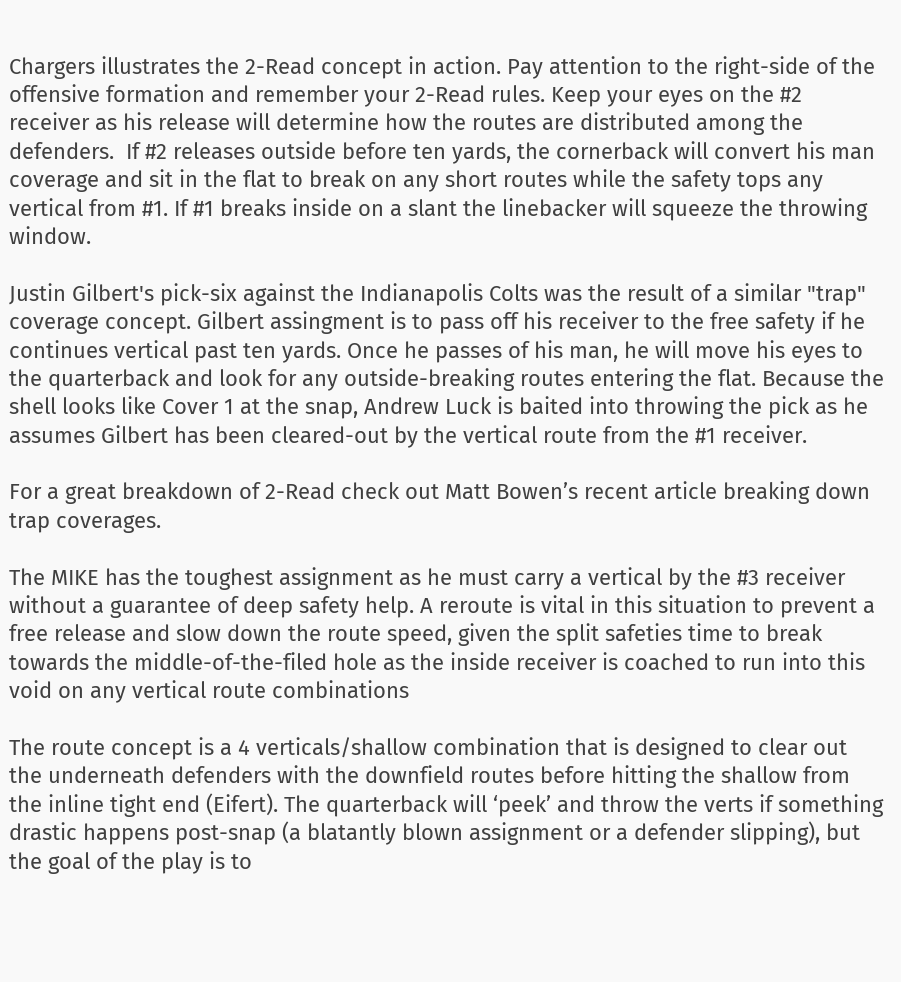Chargers illustrates the 2-Read concept in action. Pay attention to the right-side of the offensive formation and remember your 2-Read rules. Keep your eyes on the #2 receiver as his release will determine how the routes are distributed among the defenders.  If #2 releases outside before ten yards, the cornerback will convert his man coverage and sit in the flat to break on any short routes while the safety tops any vertical from #1. If #1 breaks inside on a slant the linebacker will squeeze the throwing window.

Justin Gilbert's pick-six against the Indianapolis Colts was the result of a similar "trap" coverage concept. Gilbert assingment is to pass off his receiver to the free safety if he continues vertical past ten yards. Once he passes of his man, he will move his eyes to the quarterback and look for any outside-breaking routes entering the flat. Because the shell looks like Cover 1 at the snap, Andrew Luck is baited into throwing the pick as he assumes Gilbert has been cleared-out by the vertical route from the #1 receiver.

For a great breakdown of 2-Read check out Matt Bowen’s recent article breaking down trap coverages.

The MIKE has the toughest assignment as he must carry a vertical by the #3 receiver without a guarantee of deep safety help. A reroute is vital in this situation to prevent a free release and slow down the route speed, given the split safeties time to break towards the middle-of-the-filed hole as the inside receiver is coached to run into this void on any vertical route combinations

The route concept is a 4 verticals/shallow combination that is designed to clear out the underneath defenders with the downfield routes before hitting the shallow from the inline tight end (Eifert). The quarterback will ‘peek’ and throw the verts if something drastic happens post-snap (a blatantly blown assignment or a defender slipping), but the goal of the play is to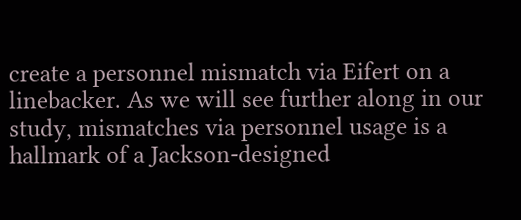create a personnel mismatch via Eifert on a linebacker. As we will see further along in our study, mismatches via personnel usage is a hallmark of a Jackson-designed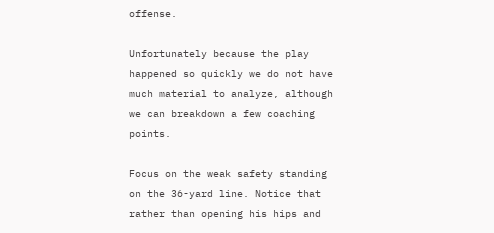offense.

Unfortunately because the play happened so quickly we do not have much material to analyze, although we can breakdown a few coaching points.

Focus on the weak safety standing on the 36-yard line. Notice that rather than opening his hips and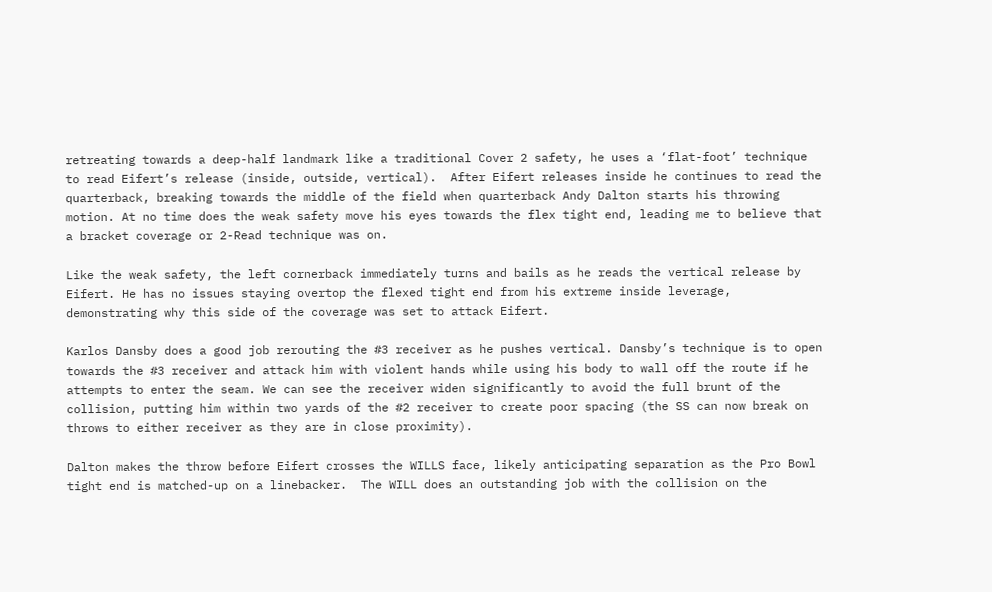retreating towards a deep-half landmark like a traditional Cover 2 safety, he uses a ‘flat-foot’ technique to read Eifert’s release (inside, outside, vertical).  After Eifert releases inside he continues to read the quarterback, breaking towards the middle of the field when quarterback Andy Dalton starts his throwing motion. At no time does the weak safety move his eyes towards the flex tight end, leading me to believe that a bracket coverage or 2-Read technique was on.

Like the weak safety, the left cornerback immediately turns and bails as he reads the vertical release by Eifert. He has no issues staying overtop the flexed tight end from his extreme inside leverage, demonstrating why this side of the coverage was set to attack Eifert.

Karlos Dansby does a good job rerouting the #3 receiver as he pushes vertical. Dansby’s technique is to open towards the #3 receiver and attack him with violent hands while using his body to wall off the route if he attempts to enter the seam. We can see the receiver widen significantly to avoid the full brunt of the collision, putting him within two yards of the #2 receiver to create poor spacing (the SS can now break on throws to either receiver as they are in close proximity).

Dalton makes the throw before Eifert crosses the WILLS face, likely anticipating separation as the Pro Bowl tight end is matched-up on a linebacker.  The WILL does an outstanding job with the collision on the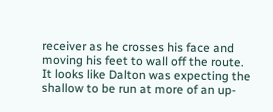receiver as he crosses his face and moving his feet to wall off the route. It looks like Dalton was expecting the shallow to be run at more of an up-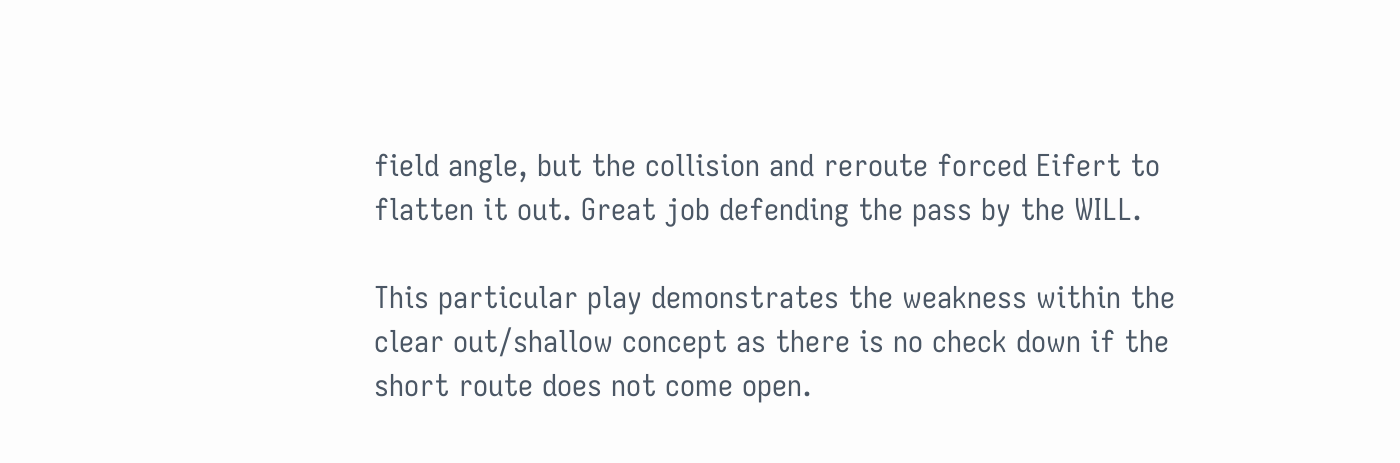field angle, but the collision and reroute forced Eifert to flatten it out. Great job defending the pass by the WILL.

This particular play demonstrates the weakness within the clear out/shallow concept as there is no check down if the short route does not come open.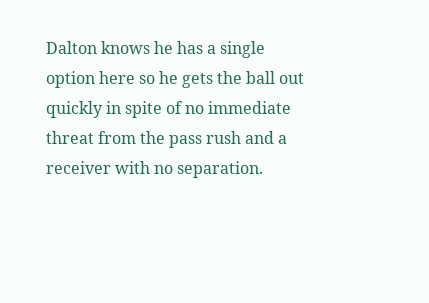Dalton knows he has a single option here so he gets the ball out quickly in spite of no immediate threat from the pass rush and a receiver with no separation.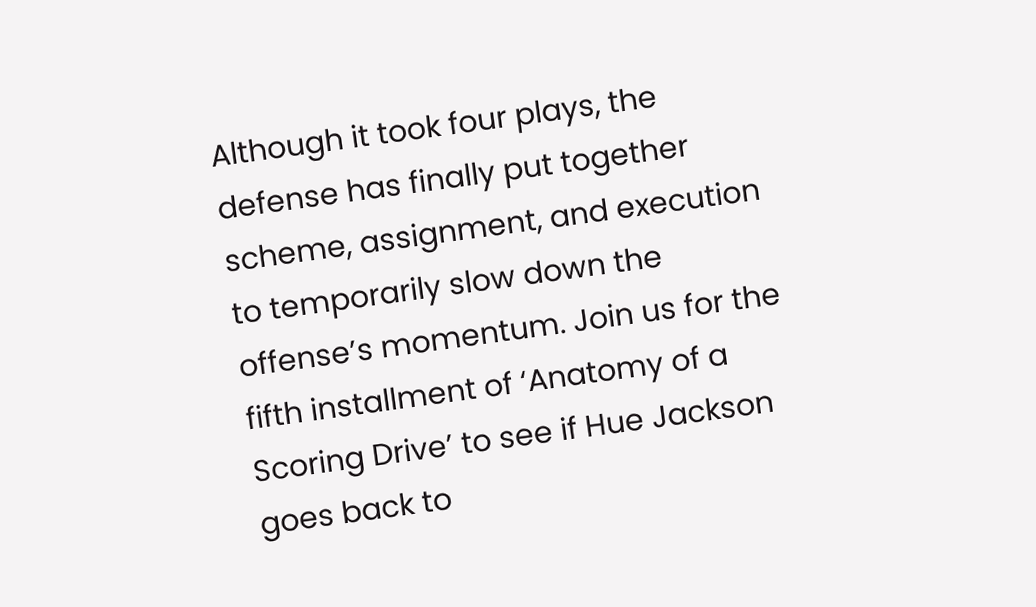Although it took four plays, the defense has finally put together scheme, assignment, and execution to temporarily slow down the offense’s momentum. Join us for the fifth installment of ‘Anatomy of a Scoring Drive’ to see if Hue Jackson goes back to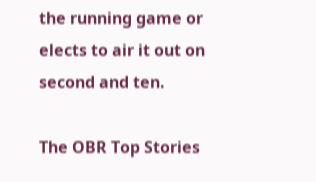the running game or elects to air it out on second and ten.

The OBR Top Stories